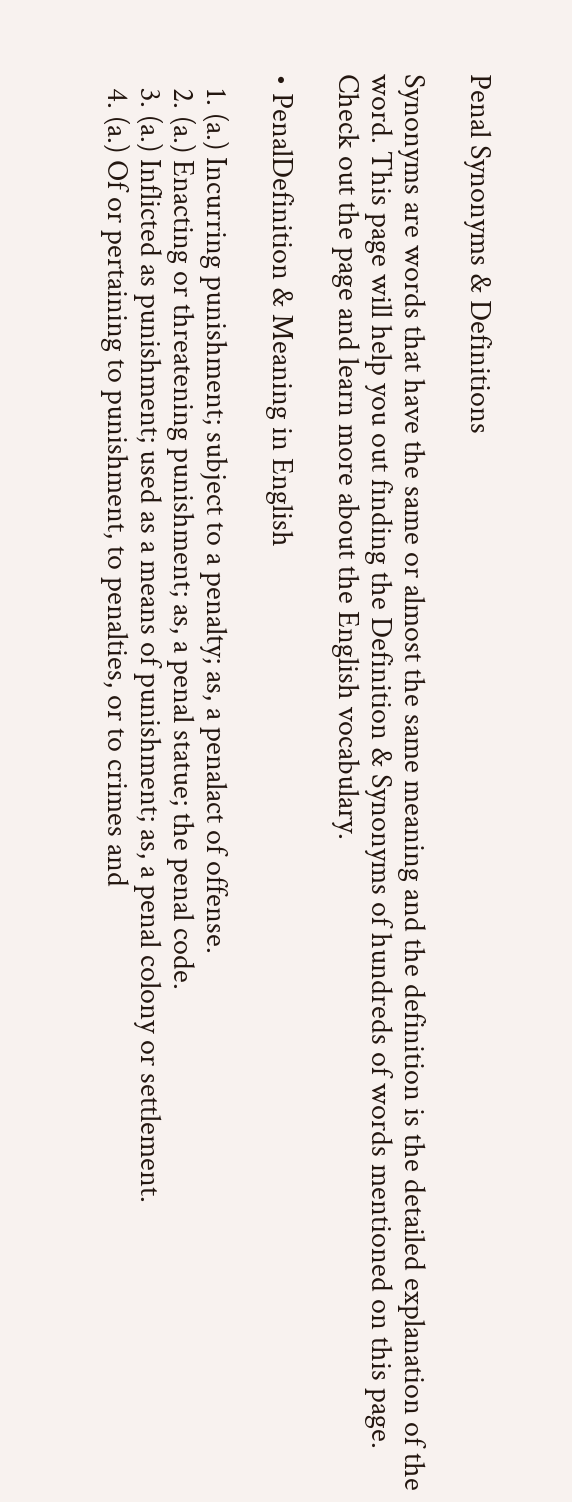Penal Synonyms & Definitions

Synonyms are words that have the same or almost the same meaning and the definition is the detailed explanation of the word. This page will help you out finding the Definition & Synonyms of hundreds of words mentioned on this page. Check out the page and learn more about the English vocabulary.

• PenalDefinition & Meaning in English

  1. (a.) Incurring punishment; subject to a penalty; as, a penalact of offense.
  2. (a.) Enacting or threatening punishment; as, a penal statue; the penal code.
  3. (a.) Inflicted as punishment; used as a means of punishment; as, a penal colony or settlement.
  4. (a.) Of or pertaining to punishment, to penalties, or to crimes and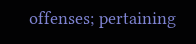offenses; pertaining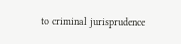to criminal jurisprudence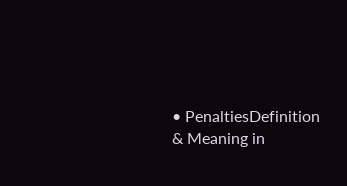• PenaltiesDefinition & Meaning in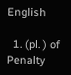English

  1. (pl. ) of Penalty